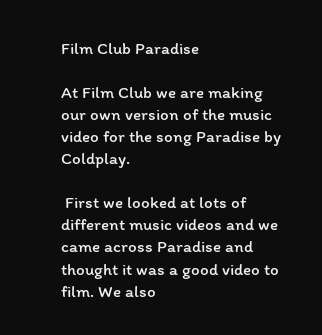Film Club Paradise

At Film Club we are making our own version of the music video for the song Paradise by Coldplay.

 First we looked at lots of different music videos and we came across Paradise and  thought it was a good video to film. We also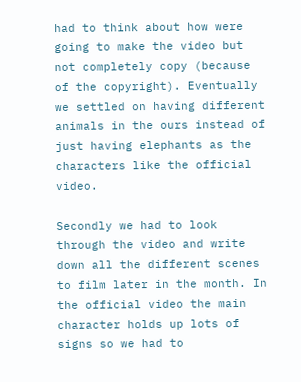had to think about how were going to make the video but not completely copy (because of the copyright). Eventually we settled on having different animals in the ours instead of just having elephants as the characters like the official video.

Secondly we had to look through the video and write down all the different scenes to film later in the month. In the official video the main character holds up lots of signs so we had to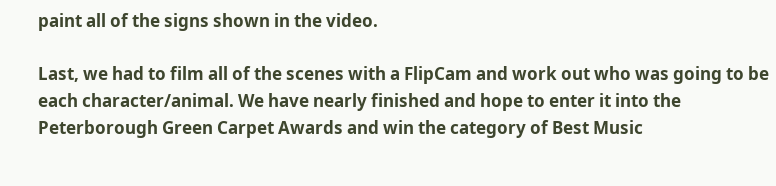paint all of the signs shown in the video.

Last, we had to film all of the scenes with a FlipCam and work out who was going to be each character/animal. We have nearly finished and hope to enter it into the Peterborough Green Carpet Awards and win the category of Best Music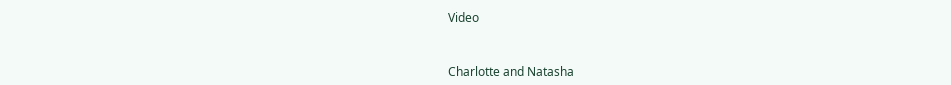Video


Charlotte and Natasha